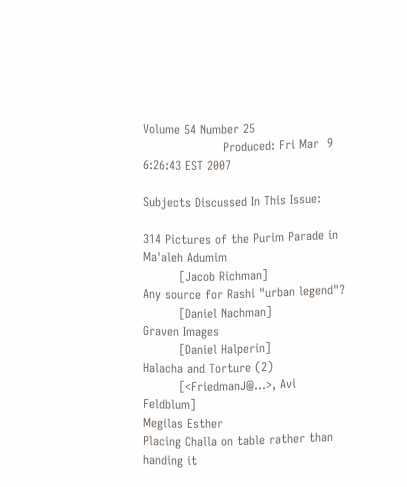Volume 54 Number 25
                    Produced: Fri Mar  9  6:26:43 EST 2007

Subjects Discussed In This Issue:

314 Pictures of the Purim Parade in Ma'aleh Adumim
         [Jacob Richman]
Any source for Rashi "urban legend"?
         [Daniel Nachman]
Graven Images
         [Daniel Halperin]
Halacha and Torture (2)
         [<FriedmanJ@...>, Avi Feldblum]
Megilas Esther
Placing Challa on table rather than handing it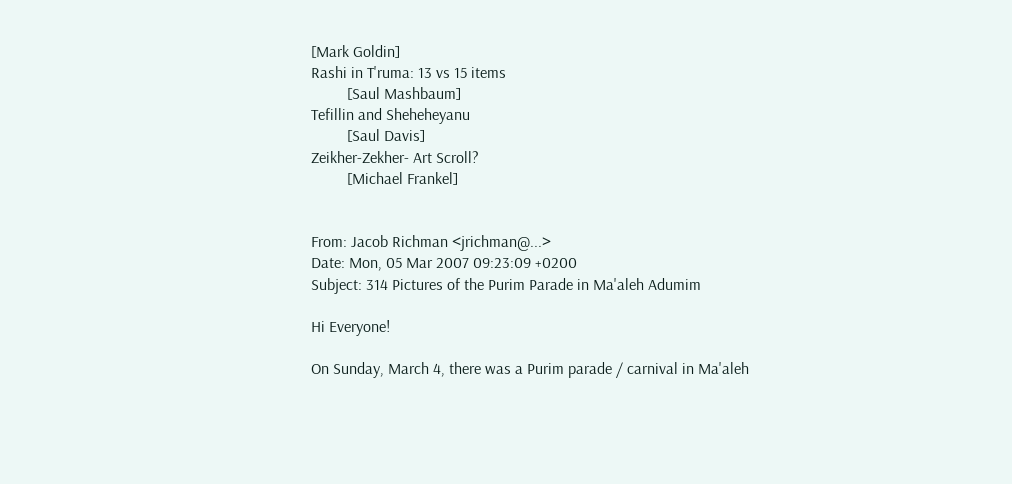[Mark Goldin]
Rashi in T'ruma: 13 vs 15 items
         [Saul Mashbaum]
Tefillin and Sheheheyanu
         [Saul Davis]
Zeikher-Zekher- Art Scroll?
         [Michael Frankel]


From: Jacob Richman <jrichman@...>
Date: Mon, 05 Mar 2007 09:23:09 +0200
Subject: 314 Pictures of the Purim Parade in Ma'aleh Adumim

Hi Everyone!

On Sunday, March 4, there was a Purim parade / carnival in Ma'aleh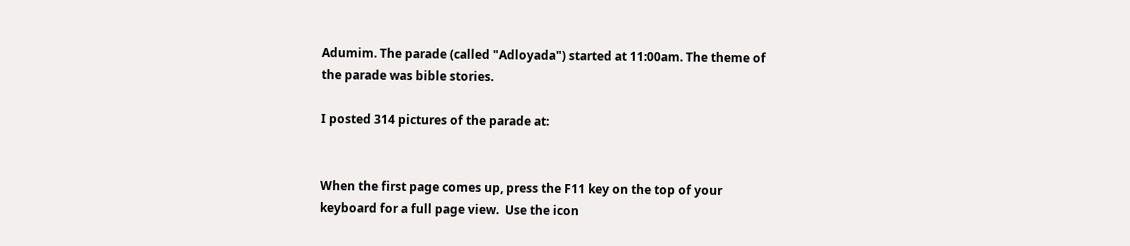Adumim. The parade (called "Adloyada") started at 11:00am. The theme of
the parade was bible stories.

I posted 314 pictures of the parade at:


When the first page comes up, press the F11 key on the top of your
keyboard for a full page view.  Use the icon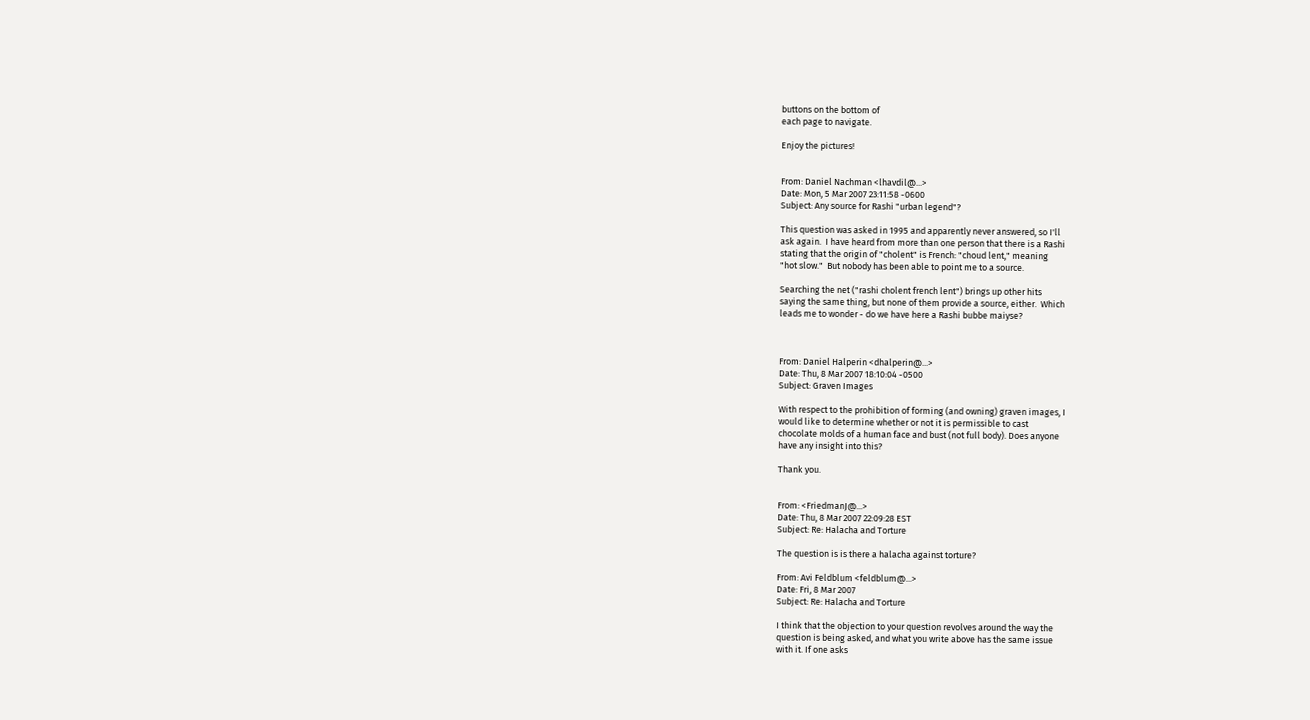buttons on the bottom of
each page to navigate.

Enjoy the pictures!


From: Daniel Nachman <lhavdil@...>
Date: Mon, 5 Mar 2007 23:11:58 -0600
Subject: Any source for Rashi "urban legend"?

This question was asked in 1995 and apparently never answered, so I'll
ask again.  I have heard from more than one person that there is a Rashi
stating that the origin of "cholent" is French: "choud lent," meaning
"hot slow."  But nobody has been able to point me to a source.

Searching the net ("rashi cholent french lent") brings up other hits
saying the same thing, but none of them provide a source, either.  Which
leads me to wonder - do we have here a Rashi bubbe maiyse?



From: Daniel Halperin <dhalperin@...>
Date: Thu, 8 Mar 2007 18:10:04 -0500
Subject: Graven Images

With respect to the prohibition of forming (and owning) graven images, I
would like to determine whether or not it is permissible to cast
chocolate molds of a human face and bust (not full body). Does anyone
have any insight into this?

Thank you.


From: <FriedmanJ@...>
Date: Thu, 8 Mar 2007 22:09:28 EST
Subject: Re: Halacha and Torture

The question is is there a halacha against torture?

From: Avi Feldblum <feldblum@...>
Date: Fri, 8 Mar 2007
Subject: Re: Halacha and Torture

I think that the objection to your question revolves around the way the
question is being asked, and what you write above has the same issue
with it. If one asks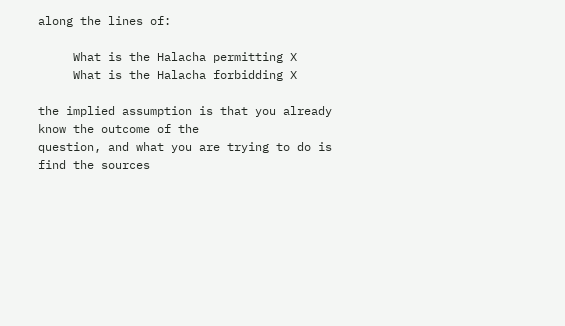along the lines of:

     What is the Halacha permitting X
     What is the Halacha forbidding X

the implied assumption is that you already know the outcome of the
question, and what you are trying to do is find the sources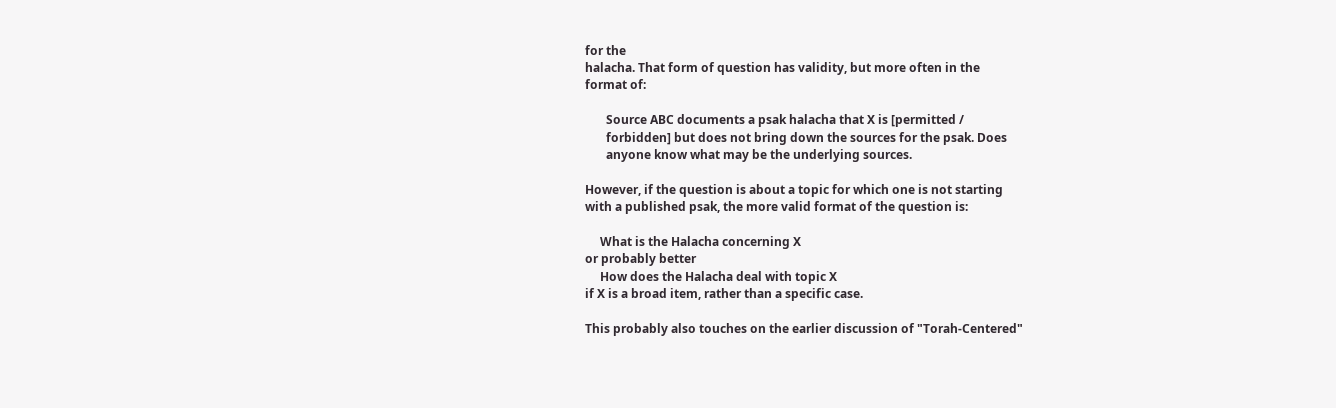for the
halacha. That form of question has validity, but more often in the
format of:

       Source ABC documents a psak halacha that X is [permitted /
       forbidden] but does not bring down the sources for the psak. Does
       anyone know what may be the underlying sources.

However, if the question is about a topic for which one is not starting
with a published psak, the more valid format of the question is:

     What is the Halacha concerning X
or probably better
     How does the Halacha deal with topic X
if X is a broad item, rather than a specific case.

This probably also touches on the earlier discussion of "Torah-Centered"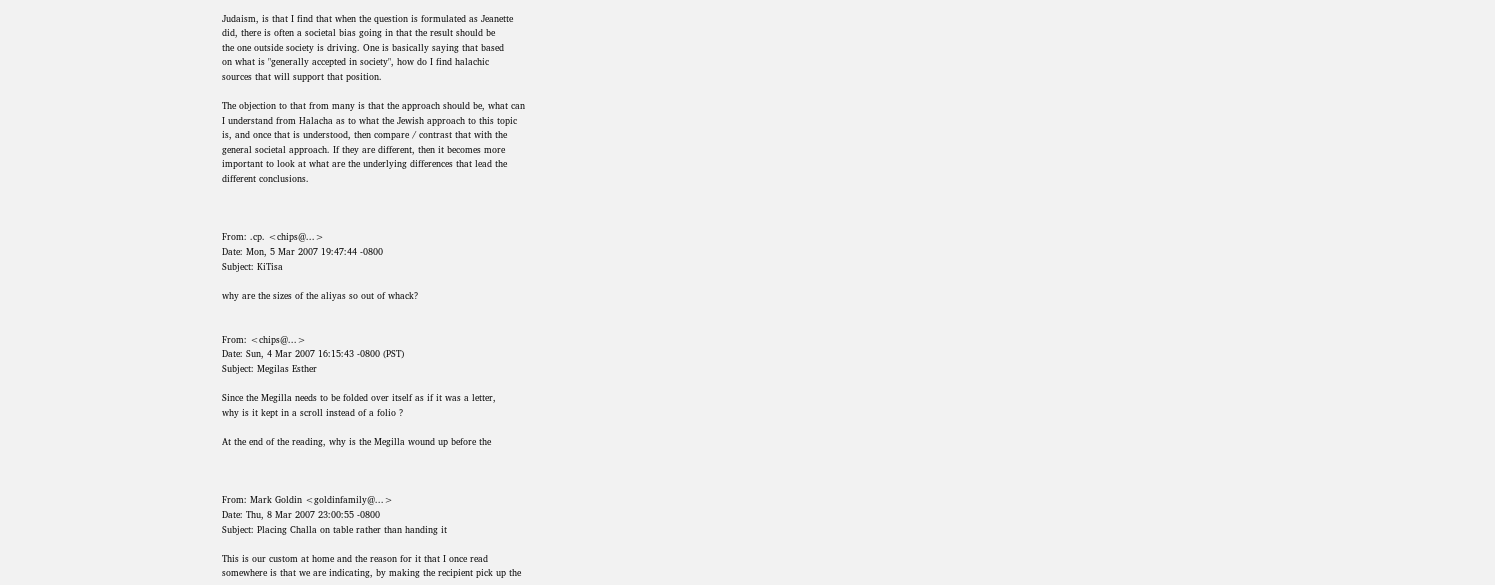Judaism, is that I find that when the question is formulated as Jeanette
did, there is often a societal bias going in that the result should be
the one outside society is driving. One is basically saying that based
on what is "generally accepted in society", how do I find halachic
sources that will support that position.

The objection to that from many is that the approach should be, what can
I understand from Halacha as to what the Jewish approach to this topic
is, and once that is understood, then compare / contrast that with the
general societal approach. If they are different, then it becomes more
important to look at what are the underlying differences that lead the
different conclusions.



From: .cp. <chips@...>
Date: Mon, 5 Mar 2007 19:47:44 -0800
Subject: KiTisa

why are the sizes of the aliyas so out of whack?


From: <chips@...>
Date: Sun, 4 Mar 2007 16:15:43 -0800 (PST)
Subject: Megilas Esther

Since the Megilla needs to be folded over itself as if it was a letter,
why is it kept in a scroll instead of a folio ?

At the end of the reading, why is the Megilla wound up before the



From: Mark Goldin <goldinfamily@...>
Date: Thu, 8 Mar 2007 23:00:55 -0800
Subject: Placing Challa on table rather than handing it

This is our custom at home and the reason for it that I once read
somewhere is that we are indicating, by making the recipient pick up the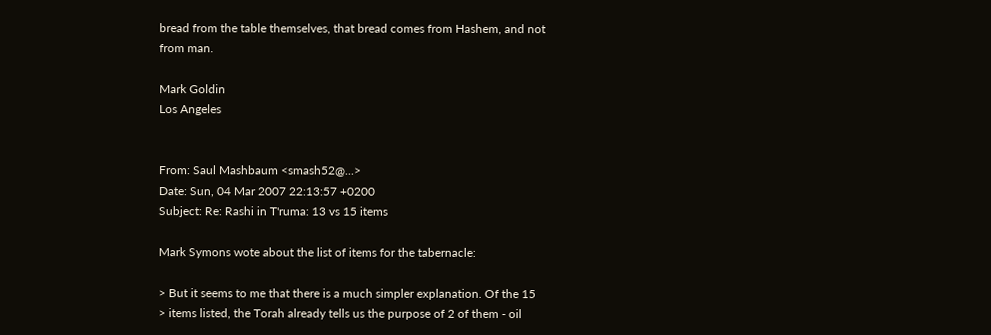bread from the table themselves, that bread comes from Hashem, and not
from man.

Mark Goldin
Los Angeles


From: Saul Mashbaum <smash52@...>
Date: Sun, 04 Mar 2007 22:13:57 +0200
Subject: Re: Rashi in T'ruma: 13 vs 15 items

Mark Symons wote about the list of items for the tabernacle:

> But it seems to me that there is a much simpler explanation. Of the 15
> items listed, the Torah already tells us the purpose of 2 of them - oil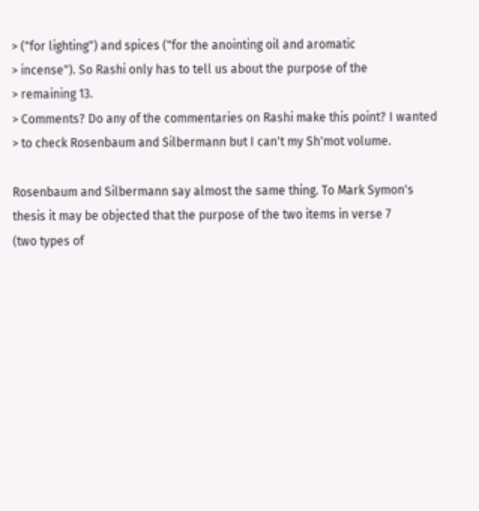> ("for lighting") and spices ("for the anointing oil and aromatic
> incense"). So Rashi only has to tell us about the purpose of the
> remaining 13.
> Comments? Do any of the commentaries on Rashi make this point? I wanted
> to check Rosenbaum and Silbermann but I can't my Sh'mot volume.

Rosenbaum and Silbermann say almost the same thing. To Mark Symon's
thesis it may be objected that the purpose of the two items in verse 7
(two types of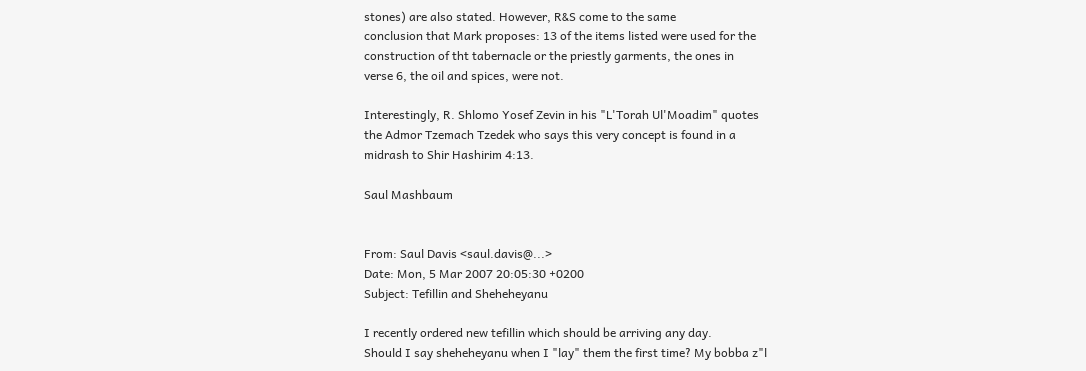stones) are also stated. However, R&S come to the same
conclusion that Mark proposes: 13 of the items listed were used for the
construction of tht tabernacle or the priestly garments, the ones in
verse 6, the oil and spices, were not.

Interestingly, R. Shlomo Yosef Zevin in his "L'Torah Ul'Moadim" quotes
the Admor Tzemach Tzedek who says this very concept is found in a
midrash to Shir Hashirim 4:13.

Saul Mashbaum


From: Saul Davis <saul.davis@...>
Date: Mon, 5 Mar 2007 20:05:30 +0200
Subject: Tefillin and Sheheheyanu

I recently ordered new tefillin which should be arriving any day.
Should I say sheheheyanu when I "lay" them the first time? My bobba z"l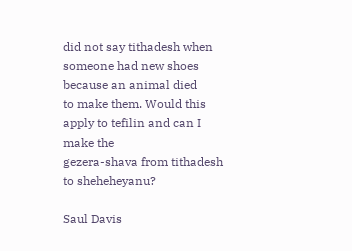did not say tithadesh when someone had new shoes because an animal died
to make them. Would this apply to tefilin and can I make the
gezera-shava from tithadesh to sheheheyanu?

Saul Davis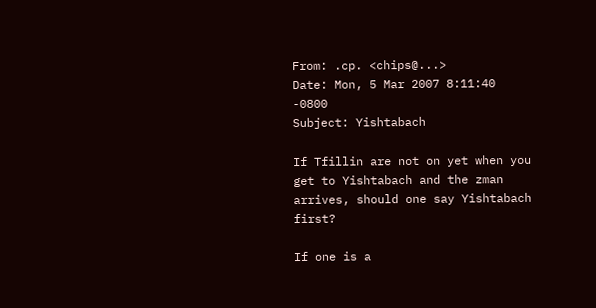From: .cp. <chips@...>
Date: Mon, 5 Mar 2007 8:11:40 -0800
Subject: Yishtabach

If Tfillin are not on yet when you get to Yishtabach and the zman
arrives, should one say Yishtabach first?

If one is a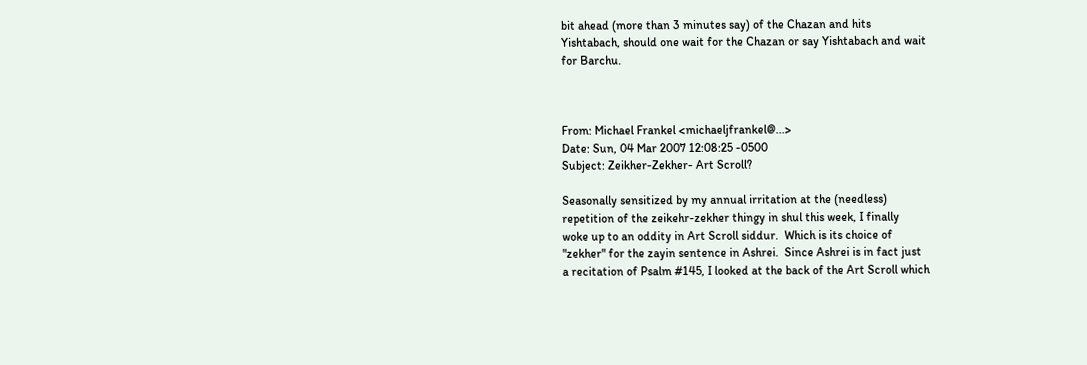bit ahead (more than 3 minutes say) of the Chazan and hits
Yishtabach, should one wait for the Chazan or say Yishtabach and wait
for Barchu.



From: Michael Frankel <michaeljfrankel@...>
Date: Sun, 04 Mar 2007 12:08:25 -0500
Subject: Zeikher-Zekher- Art Scroll?

Seasonally sensitized by my annual irritation at the (needless)
repetition of the zeikehr-zekher thingy in shul this week, I finally
woke up to an oddity in Art Scroll siddur.  Which is its choice of
"zekher" for the zayin sentence in Ashrei.  Since Ashrei is in fact just
a recitation of Psalm #145, I looked at the back of the Art Scroll which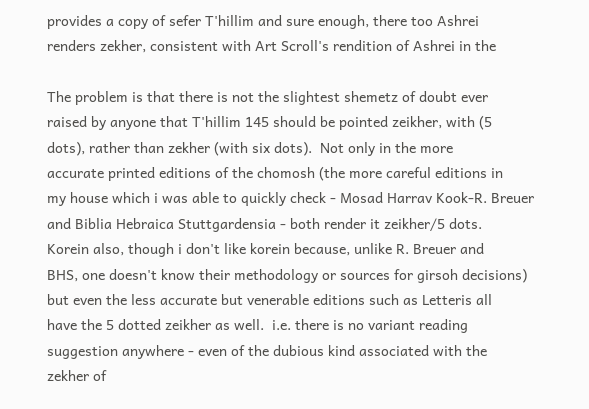provides a copy of sefer T'hillim and sure enough, there too Ashrei
renders zekher, consistent with Art Scroll's rendition of Ashrei in the

The problem is that there is not the slightest shemetz of doubt ever
raised by anyone that T'hillim 145 should be pointed zeikher, with (5
dots), rather than zekher (with six dots).  Not only in the more
accurate printed editions of the chomosh (the more careful editions in
my house which i was able to quickly check - Mosad Harrav Kook-R. Breuer
and Biblia Hebraica Stuttgardensia - both render it zeikher/5 dots.
Korein also, though i don't like korein because, unlike R. Breuer and
BHS, one doesn't know their methodology or sources for girsoh decisions)
but even the less accurate but venerable editions such as Letteris all
have the 5 dotted zeikher as well.  i.e. there is no variant reading
suggestion anywhere - even of the dubious kind associated with the
zekher of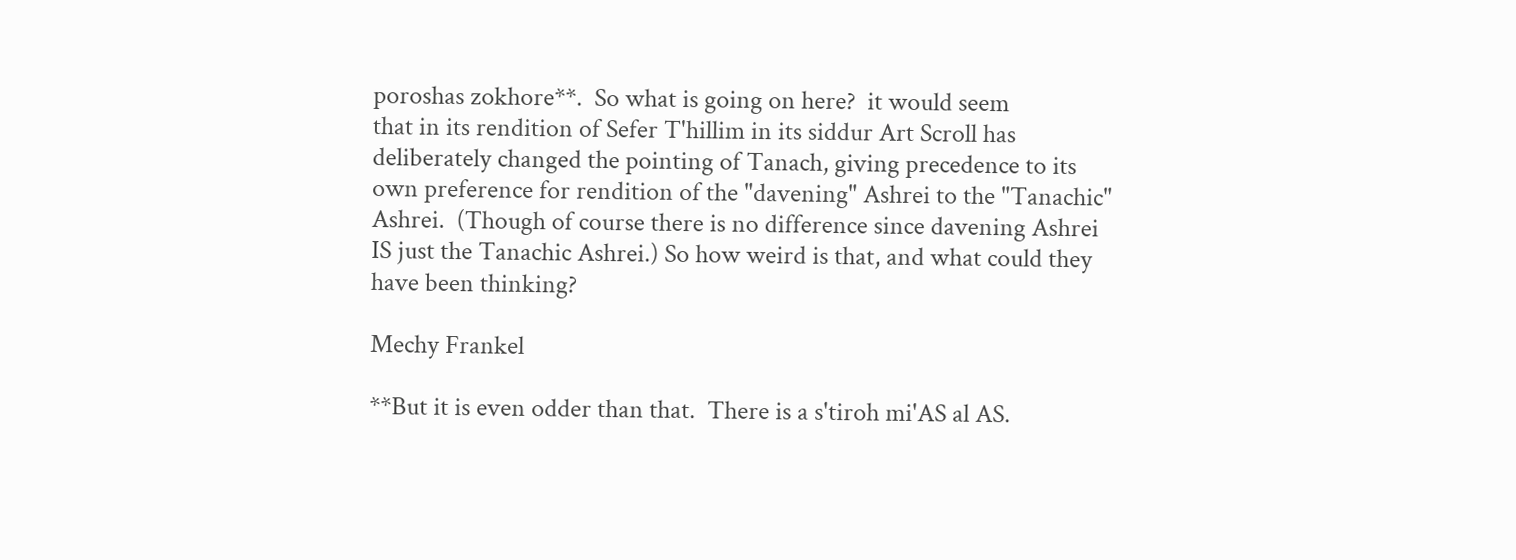poroshas zokhore**.  So what is going on here?  it would seem
that in its rendition of Sefer T'hillim in its siddur Art Scroll has
deliberately changed the pointing of Tanach, giving precedence to its
own preference for rendition of the "davening" Ashrei to the "Tanachic"
Ashrei.  (Though of course there is no difference since davening Ashrei
IS just the Tanachic Ashrei.) So how weird is that, and what could they
have been thinking?

Mechy Frankel

**But it is even odder than that.  There is a s'tiroh mi'AS al AS.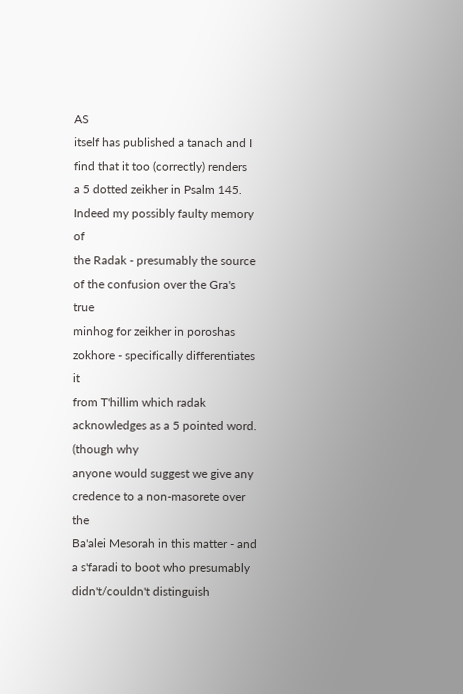AS
itself has published a tanach and I find that it too (correctly) renders
a 5 dotted zeikher in Psalm 145.  Indeed my possibly faulty memory of
the Radak - presumably the source of the confusion over the Gra's true
minhog for zeikher in poroshas zokhore - specifically differentiates it
from T'hillim which radak acknowledges as a 5 pointed word.  (though why
anyone would suggest we give any credence to a non-masorete over the
Ba'alei Mesorah in this matter - and a s'faradi to boot who presumably
didn't/couldn't distinguish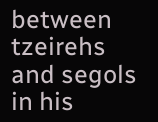between tzeirehs and segols in his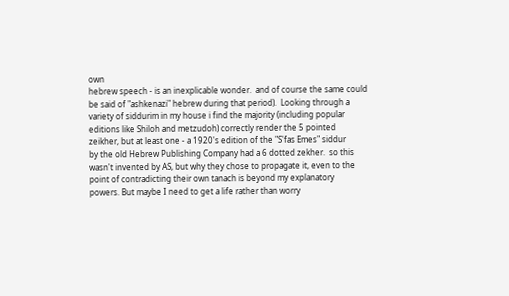own
hebrew speech - is an inexplicable wonder.  and of course the same could
be said of "ashkenazi" hebrew during that period).  Looking through a
variety of siddurim in my house i find the majority (including popular
editions like Shiloh and metzudoh) correctly render the 5 pointed
zeikher, but at least one - a 1920's edition of the "S'fas Emes" siddur
by the old Hebrew Publishing Company had a 6 dotted zekher.  so this
wasn't invented by AS, but why they chose to propagate it, even to the
point of contradicting their own tanach is beyond my explanatory
powers. But maybe I need to get a life rather than worry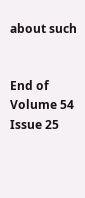about such


End of Volume 54 Issue 25